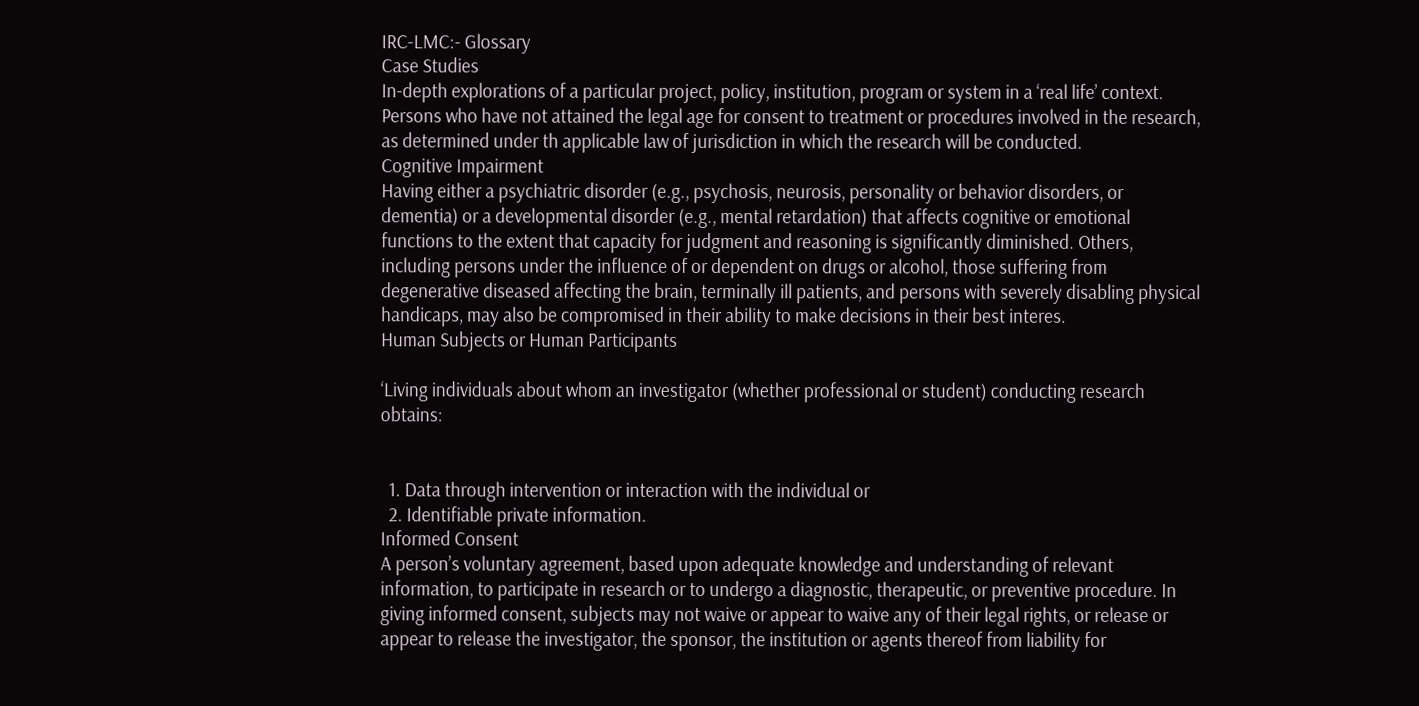IRC-LMC:- Glossary
Case Studies
In-depth explorations of a particular project, policy, institution, program or system in a ‘real life’ context.
Persons who have not attained the legal age for consent to treatment or procedures involved in the research, as determined under th applicable law of jurisdiction in which the research will be conducted.
Cognitive Impairment
Having either a psychiatric disorder (e.g., psychosis, neurosis, personality or behavior disorders, or dementia) or a developmental disorder (e.g., mental retardation) that affects cognitive or emotional functions to the extent that capacity for judgment and reasoning is significantly diminished. Others, including persons under the influence of or dependent on drugs or alcohol, those suffering from degenerative diseased affecting the brain, terminally ill patients, and persons with severely disabling physical handicaps, may also be compromised in their ability to make decisions in their best interes.
Human Subjects or Human Participants

‘Living individuals about whom an investigator (whether professional or student) conducting research obtains:


  1. Data through intervention or interaction with the individual or
  2. Identifiable private information.
Informed Consent
A person’s voluntary agreement, based upon adequate knowledge and understanding of relevant information, to participate in research or to undergo a diagnostic, therapeutic, or preventive procedure. In giving informed consent, subjects may not waive or appear to waive any of their legal rights, or release or appear to release the investigator, the sponsor, the institution or agents thereof from liability for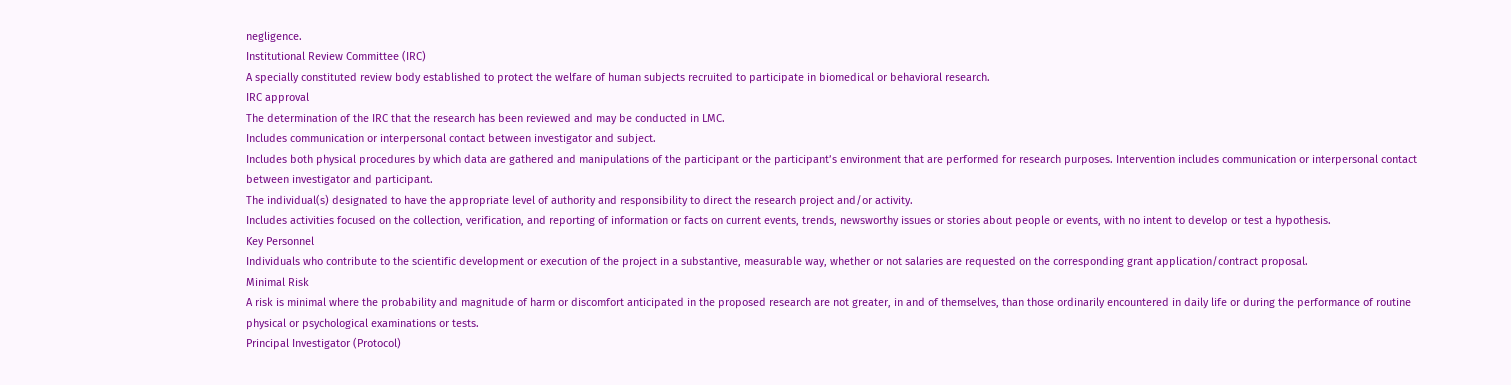negligence.
Institutional Review Committee (IRC)
A specially constituted review body established to protect the welfare of human subjects recruited to participate in biomedical or behavioral research.
IRC approval
The determination of the IRC that the research has been reviewed and may be conducted in LMC.
Includes communication or interpersonal contact between investigator and subject.
Includes both physical procedures by which data are gathered and manipulations of the participant or the participant’s environment that are performed for research purposes. Intervention includes communication or interpersonal contact between investigator and participant.
The individual(s) designated to have the appropriate level of authority and responsibility to direct the research project and/or activity.
Includes activities focused on the collection, verification, and reporting of information or facts on current events, trends, newsworthy issues or stories about people or events, with no intent to develop or test a hypothesis.
Key Personnel
Individuals who contribute to the scientific development or execution of the project in a substantive, measurable way, whether or not salaries are requested on the corresponding grant application/contract proposal.
Minimal Risk
A risk is minimal where the probability and magnitude of harm or discomfort anticipated in the proposed research are not greater, in and of themselves, than those ordinarily encountered in daily life or during the performance of routine physical or psychological examinations or tests.
Principal Investigator (Protocol)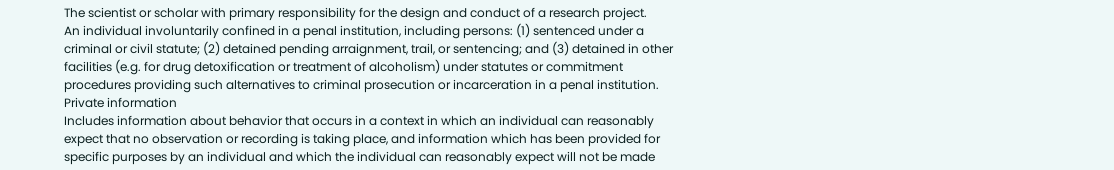The scientist or scholar with primary responsibility for the design and conduct of a research project.
An individual involuntarily confined in a penal institution, including persons: (1) sentenced under a criminal or civil statute; (2) detained pending arraignment, trail, or sentencing; and (3) detained in other facilities (e.g. for drug detoxification or treatment of alcoholism) under statutes or commitment procedures providing such alternatives to criminal prosecution or incarceration in a penal institution.
Private information
Includes information about behavior that occurs in a context in which an individual can reasonably expect that no observation or recording is taking place, and information which has been provided for specific purposes by an individual and which the individual can reasonably expect will not be made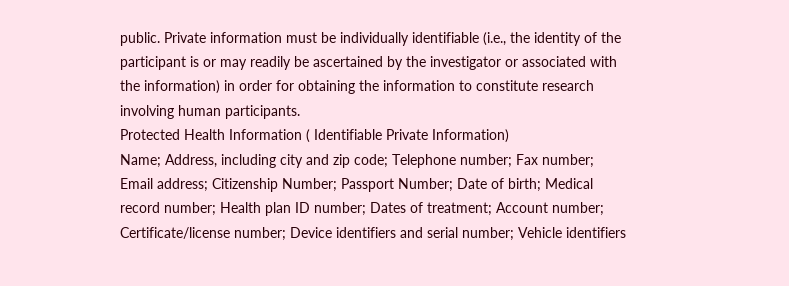public. Private information must be individually identifiable (i.e., the identity of the participant is or may readily be ascertained by the investigator or associated with the information) in order for obtaining the information to constitute research involving human participants.
Protected Health Information ( Identifiable Private Information)
Name; Address, including city and zip code; Telephone number; Fax number; Email address; Citizenship Number; Passport Number; Date of birth; Medical record number; Health plan ID number; Dates of treatment; Account number; Certificate/license number; Device identifiers and serial number; Vehicle identifiers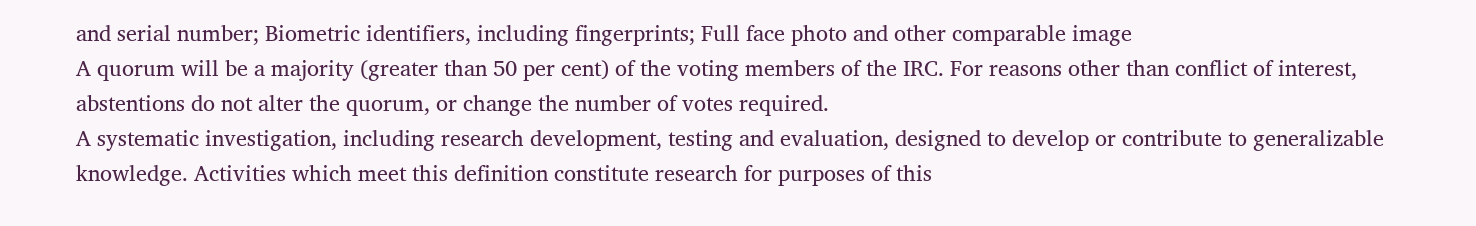and serial number; Biometric identifiers, including fingerprints; Full face photo and other comparable image
A quorum will be a majority (greater than 50 per cent) of the voting members of the IRC. For reasons other than conflict of interest, abstentions do not alter the quorum, or change the number of votes required.
A systematic investigation, including research development, testing and evaluation, designed to develop or contribute to generalizable knowledge. Activities which meet this definition constitute research for purposes of this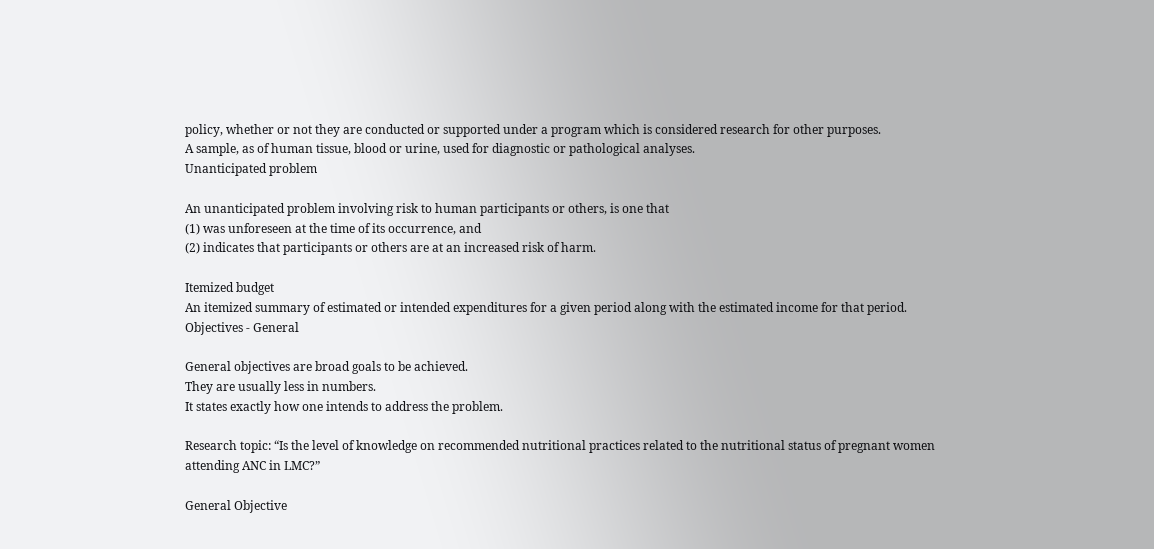policy, whether or not they are conducted or supported under a program which is considered research for other purposes.
A sample, as of human tissue, blood or urine, used for diagnostic or pathological analyses.
Unanticipated problem

An unanticipated problem involving risk to human participants or others, is one that
(1) was unforeseen at the time of its occurrence, and
(2) indicates that participants or others are at an increased risk of harm.

Itemized budget
An itemized summary of estimated or intended expenditures for a given period along with the estimated income for that period.
Objectives - General

General objectives are broad goals to be achieved.
They are usually less in numbers.
It states exactly how one intends to address the problem.

Research topic: “Is the level of knowledge on recommended nutritional practices related to the nutritional status of pregnant women attending ANC in LMC?”

General Objective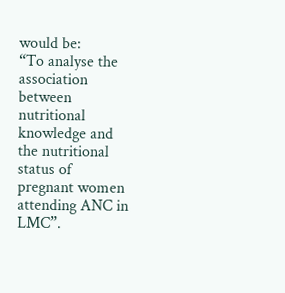would be:
“To analyse the association between nutritional knowledge and the nutritional status of pregnant women attending ANC in LMC”.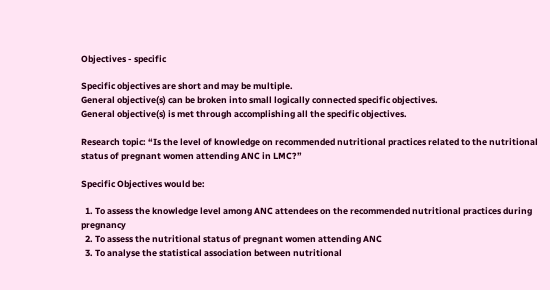Objectives - specific

Specific objectives are short and may be multiple.
General objective(s) can be broken into small logically connected specific objectives.
General objective(s) is met through accomplishing all the specific objectives.

Research topic: “Is the level of knowledge on recommended nutritional practices related to the nutritional status of pregnant women attending ANC in LMC?”

Specific Objectives would be:

  1. To assess the knowledge level among ANC attendees on the recommended nutritional practices during pregnancy
  2. To assess the nutritional status of pregnant women attending ANC
  3. To analyse the statistical association between nutritional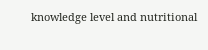knowledge level and nutritional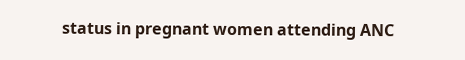status in pregnant women attending ANC